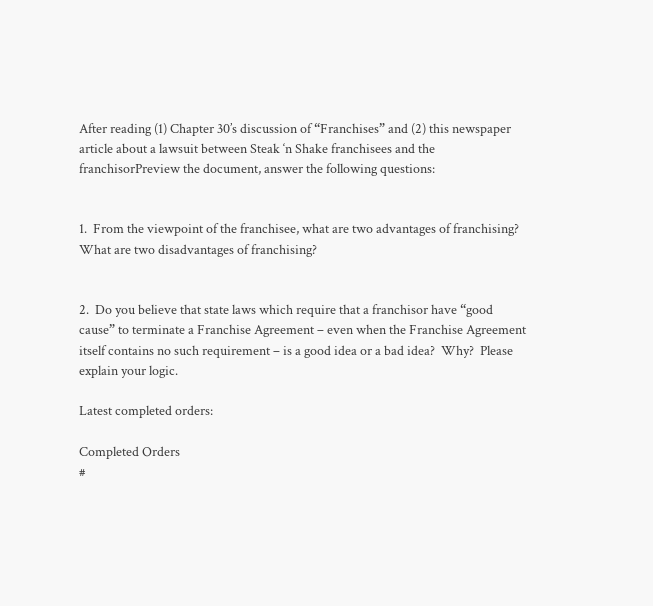After reading (1) Chapter 30’s discussion of “Franchises” and (2) this newspaper article about a lawsuit between Steak ‘n Shake franchisees and the franchisorPreview the document, answer the following questions:


1.  From the viewpoint of the franchisee, what are two advantages of franchising?  What are two disadvantages of franchising?


2.  Do you believe that state laws which require that a franchisor have “good cause” to terminate a Franchise Agreement – even when the Franchise Agreement itself contains no such requirement – is a good idea or a bad idea?  Why?  Please explain your logic.

Latest completed orders:

Completed Orders
#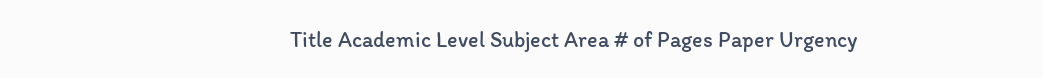Title Academic Level Subject Area # of Pages Paper Urgency